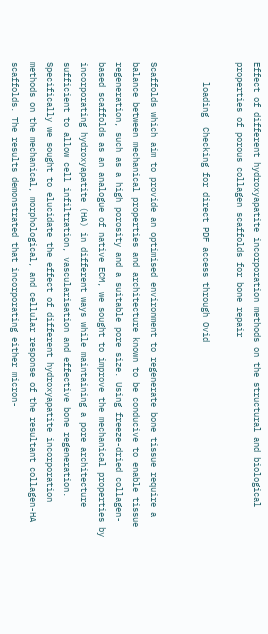Effect of different hydroxyapatite incorporation methods on the structural and biological properties of porous collagen scaffolds for bone repair

    loading  Checking for direct PDF access through Ovid


Scaffolds which aim to provide an optimised environment to regenerate bone tissue require a balance between mechanical properties and architecture known to be conducive to enable tissue regeneration, such as a high porosity and a suitable pore size. Using freeze-dried collagen-based scaffolds as an analogue of native ECM, we sought to improve the mechanical properties by incorporating hydroxyapatite (HA) in different ways while maintaining a pore architecture sufficient to allow cell infiltration, vascularisation and effective bone regeneration. Specifically we sought to elucidate the effect of different hydroxyapatite incorporation methods on the mechanical, morphological, and cellular response of the resultant collagen-HA scaffolds. The results demonstrated that incorporating either micron-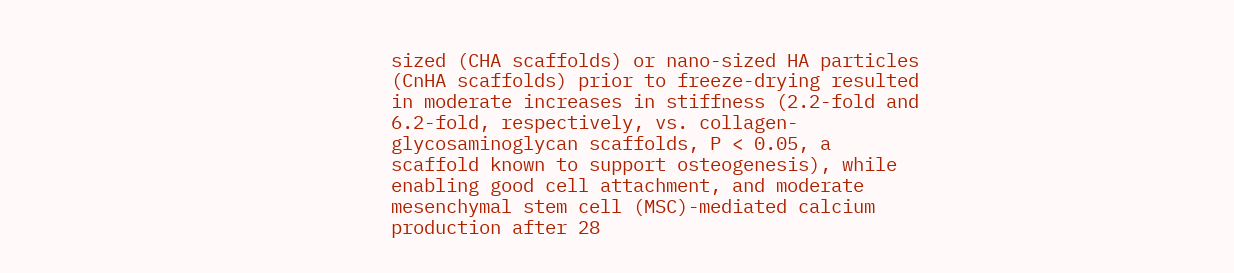sized (CHA scaffolds) or nano-sized HA particles (CnHA scaffolds) prior to freeze-drying resulted in moderate increases in stiffness (2.2-fold and 6.2-fold, respectively, vs. collagen-glycosaminoglycan scaffolds, P < 0.05, a scaffold known to support osteogenesis), while enabling good cell attachment, and moderate mesenchymal stem cell (MSC)-mediated calcium production after 28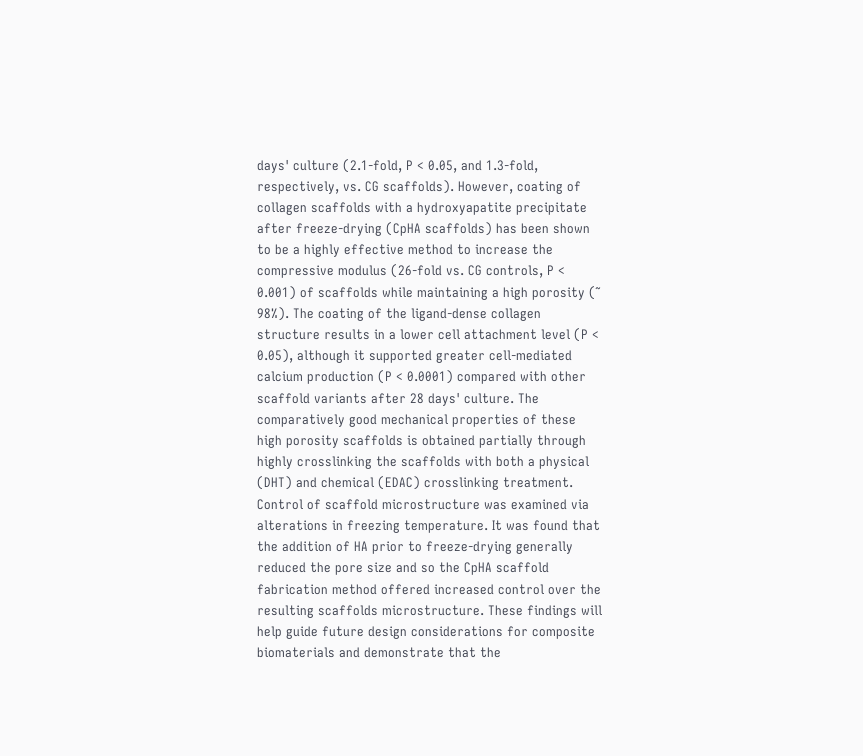days' culture (2.1-fold, P < 0.05, and 1.3-fold, respectively, vs. CG scaffolds). However, coating of collagen scaffolds with a hydroxyapatite precipitate after freeze-drying (CpHA scaffolds) has been shown to be a highly effective method to increase the compressive modulus (26-fold vs. CG controls, P < 0.001) of scaffolds while maintaining a high porosity (˜ 98%). The coating of the ligand-dense collagen structure results in a lower cell attachment level (P < 0.05), although it supported greater cell-mediated calcium production (P < 0.0001) compared with other scaffold variants after 28 days' culture. The comparatively good mechanical properties of these high porosity scaffolds is obtained partially through highly crosslinking the scaffolds with both a physical (DHT) and chemical (EDAC) crosslinking treatment. Control of scaffold microstructure was examined via alterations in freezing temperature. It was found that the addition of HA prior to freeze-drying generally reduced the pore size and so the CpHA scaffold fabrication method offered increased control over the resulting scaffolds microstructure. These findings will help guide future design considerations for composite biomaterials and demonstrate that the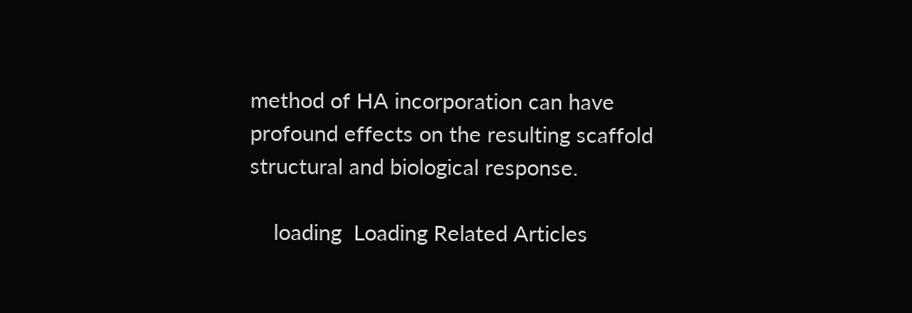method of HA incorporation can have profound effects on the resulting scaffold structural and biological response.

    loading  Loading Related Articles